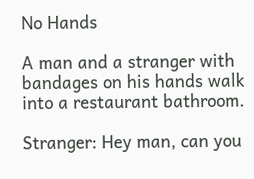No Hands

A man and a stranger with bandages on his hands walk into a restaurant bathroom.

Stranger: Hey man, can you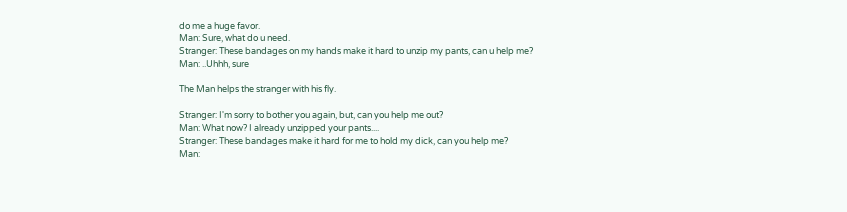do me a huge favor.
Man: Sure, what do u need.
Stranger: These bandages on my hands make it hard to unzip my pants, can u help me?
Man: ..Uhhh, sure

The Man helps the stranger with his fly.

Stranger: I'm sorry to bother you again, but, can you help me out?
Man: What now? I already unzipped your pants....
Stranger: These bandages make it hard for me to hold my dick, can you help me?
Man: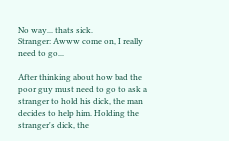No way... thats sick.
Stranger: Awww come on, I really need to go...

After thinking about how bad the poor guy must need to go to ask a stranger to hold his dick, the man decides to help him. Holding the stranger's dick, the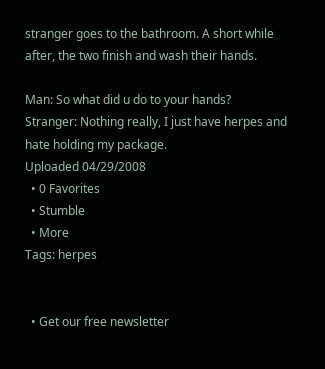stranger goes to the bathroom. A short while after, the two finish and wash their hands.

Man: So what did u do to your hands?
Stranger: Nothing really, I just have herpes and hate holding my package.
Uploaded 04/29/2008
  • 0 Favorites
  • Stumble
  • More
Tags: herpes


  • Get our free newsletter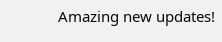Amazing new updates!